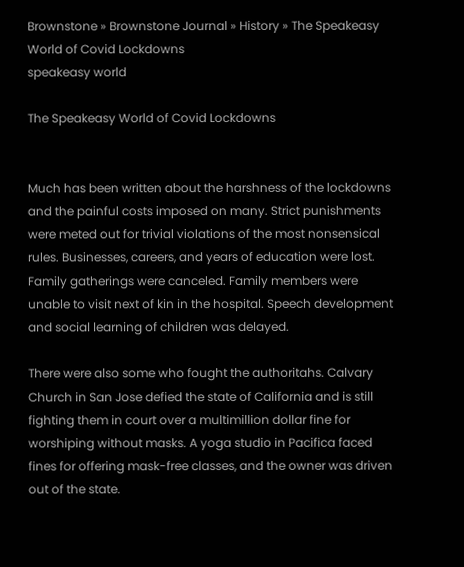Brownstone » Brownstone Journal » History » The Speakeasy World of Covid Lockdowns
speakeasy world

The Speakeasy World of Covid Lockdowns


Much has been written about the harshness of the lockdowns and the painful costs imposed on many. Strict punishments were meted out for trivial violations of the most nonsensical rules. Businesses, careers, and years of education were lost. Family gatherings were canceled. Family members were unable to visit next of kin in the hospital. Speech development and social learning of children was delayed.

There were also some who fought the authoritahs. Calvary Church in San Jose defied the state of California and is still fighting them in court over a multimillion dollar fine for worshiping without masks. A yoga studio in Pacifica faced fines for offering mask-free classes, and the owner was driven out of the state.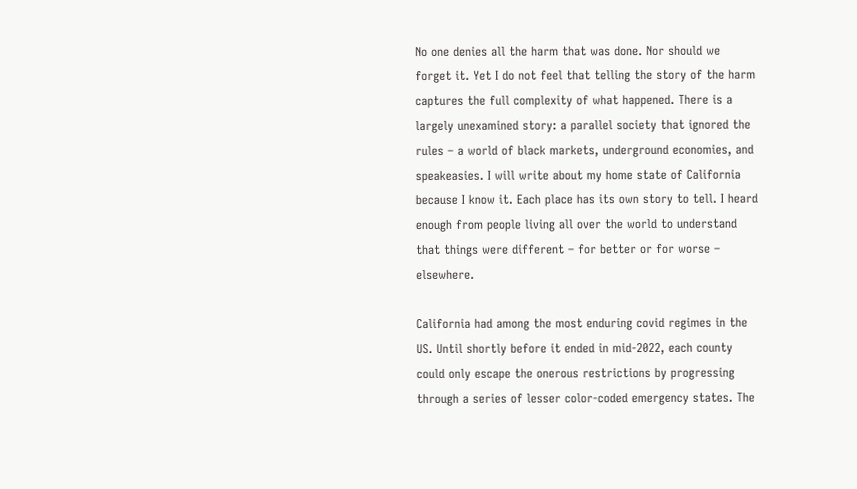No one denies all the harm that was done. Nor should we forget it. Yet I do not feel that telling the story of the harm captures the full complexity of what happened. There is a largely unexamined story: a parallel society that ignored the rules – a world of black markets, underground economies, and speakeasies. I will write about my home state of California because I know it. Each place has its own story to tell. I heard enough from people living all over the world to understand that things were different – for better or for worse – elsewhere.

California had among the most enduring covid regimes in the US. Until shortly before it ended in mid-2022, each county could only escape the onerous restrictions by progressing through a series of lesser color-coded emergency states. The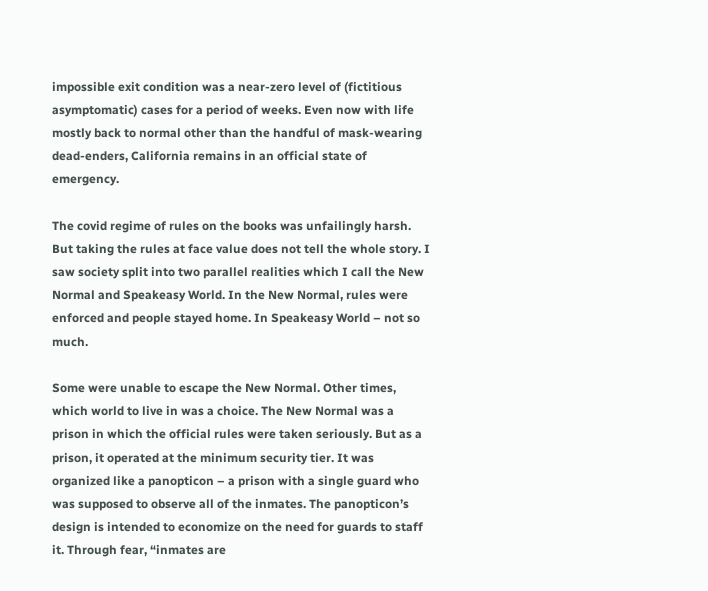impossible exit condition was a near-zero level of (fictitious asymptomatic) cases for a period of weeks. Even now with life mostly back to normal other than the handful of mask-wearing dead-enders, California remains in an official state of emergency.

The covid regime of rules on the books was unfailingly harsh. But taking the rules at face value does not tell the whole story. I saw society split into two parallel realities which I call the New Normal and Speakeasy World. In the New Normal, rules were enforced and people stayed home. In Speakeasy World – not so much.

Some were unable to escape the New Normal. Other times, which world to live in was a choice. The New Normal was a prison in which the official rules were taken seriously. But as a prison, it operated at the minimum security tier. It was organized like a panopticon – a prison with a single guard who was supposed to observe all of the inmates. The panopticon’s design is intended to economize on the need for guards to staff it. Through fear, “inmates are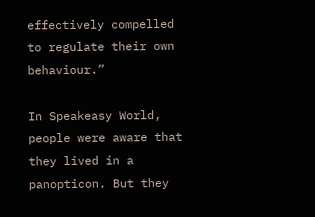effectively compelled to regulate their own behaviour.”

In Speakeasy World, people were aware that they lived in a panopticon. But they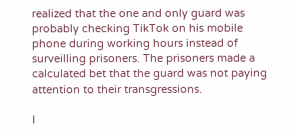realized that the one and only guard was probably checking TikTok on his mobile phone during working hours instead of surveilling prisoners. The prisoners made a calculated bet that the guard was not paying attention to their transgressions.

I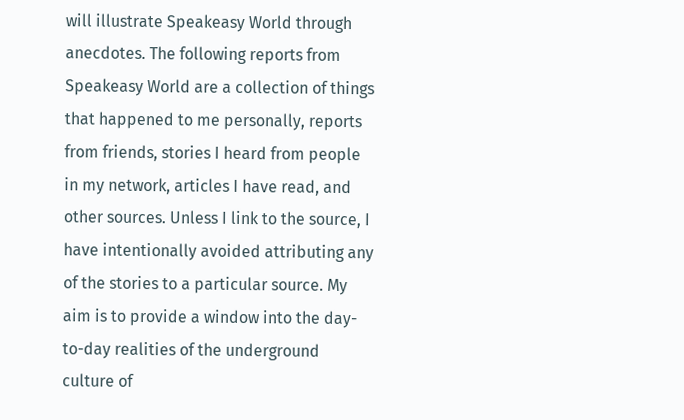will illustrate Speakeasy World through anecdotes. The following reports from Speakeasy World are a collection of things that happened to me personally, reports from friends, stories I heard from people in my network, articles I have read, and other sources. Unless I link to the source, I have intentionally avoided attributing any of the stories to a particular source. My aim is to provide a window into the day-to-day realities of the underground culture of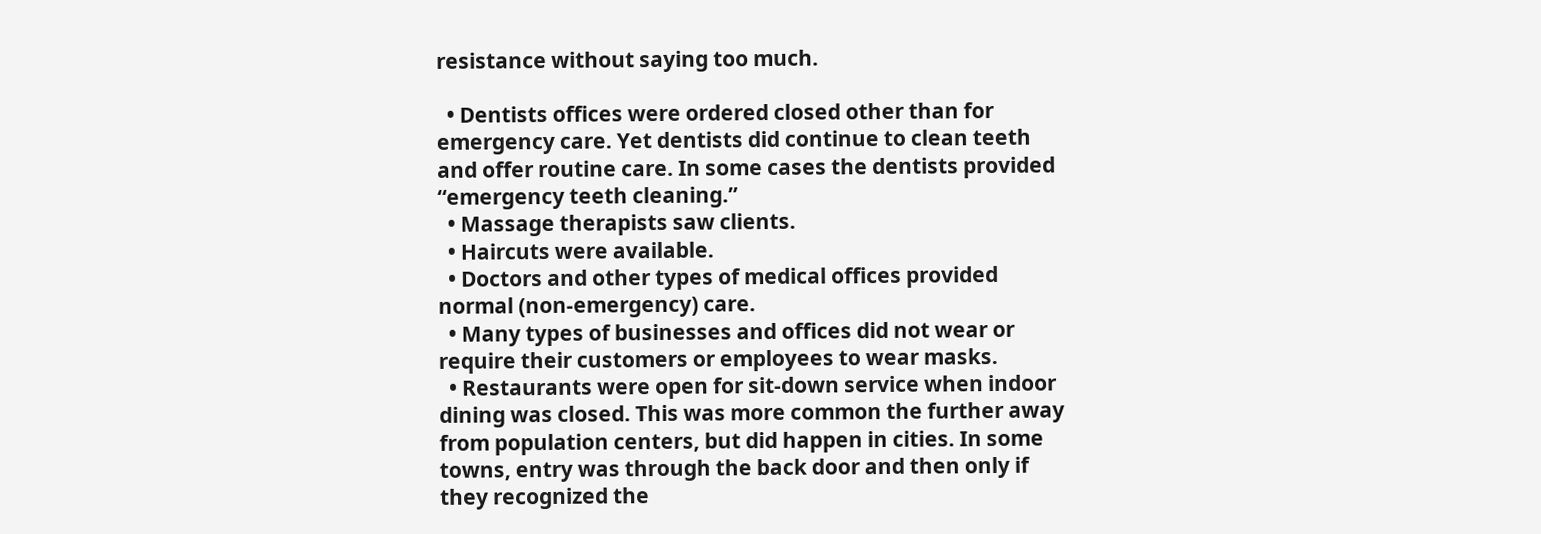resistance without saying too much.

  • Dentists offices were ordered closed other than for emergency care. Yet dentists did continue to clean teeth and offer routine care. In some cases the dentists provided “emergency teeth cleaning.”
  • Massage therapists saw clients.
  • Haircuts were available.
  • Doctors and other types of medical offices provided normal (non-emergency) care.
  • Many types of businesses and offices did not wear or require their customers or employees to wear masks.
  • Restaurants were open for sit-down service when indoor dining was closed. This was more common the further away from population centers, but did happen in cities. In some towns, entry was through the back door and then only if they recognized the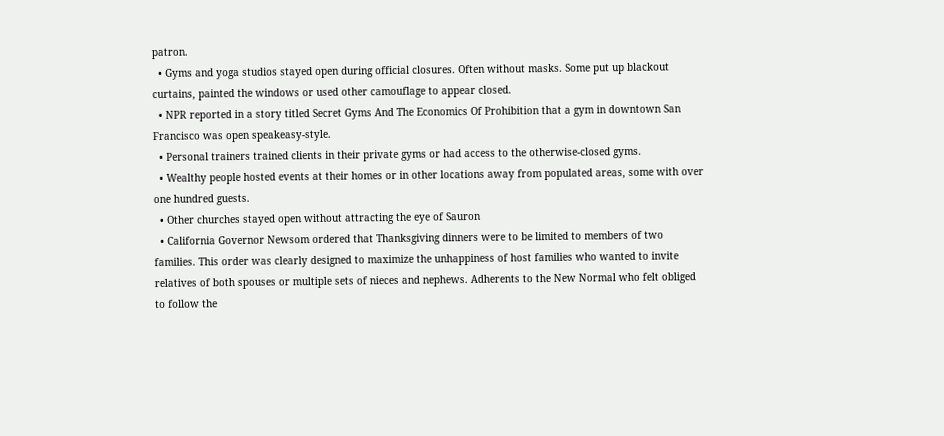patron.
  • Gyms and yoga studios stayed open during official closures. Often without masks. Some put up blackout curtains, painted the windows or used other camouflage to appear closed.
  • NPR reported in a story titled Secret Gyms And The Economics Of Prohibition that a gym in downtown San Francisco was open speakeasy-style.
  • Personal trainers trained clients in their private gyms or had access to the otherwise-closed gyms.
  • Wealthy people hosted events at their homes or in other locations away from populated areas, some with over one hundred guests.
  • Other churches stayed open without attracting the eye of Sauron
  • California Governor Newsom ordered that Thanksgiving dinners were to be limited to members of two families. This order was clearly designed to maximize the unhappiness of host families who wanted to invite relatives of both spouses or multiple sets of nieces and nephews. Adherents to the New Normal who felt obliged to follow the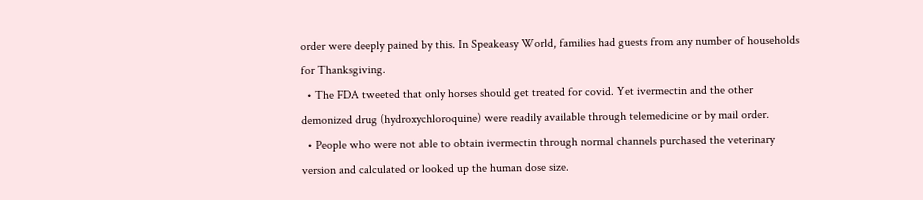order were deeply pained by this. In Speakeasy World, families had guests from any number of households for Thanksgiving.
  • The FDA tweeted that only horses should get treated for covid. Yet ivermectin and the other demonized drug (hydroxychloroquine) were readily available through telemedicine or by mail order.
  • People who were not able to obtain ivermectin through normal channels purchased the veterinary version and calculated or looked up the human dose size.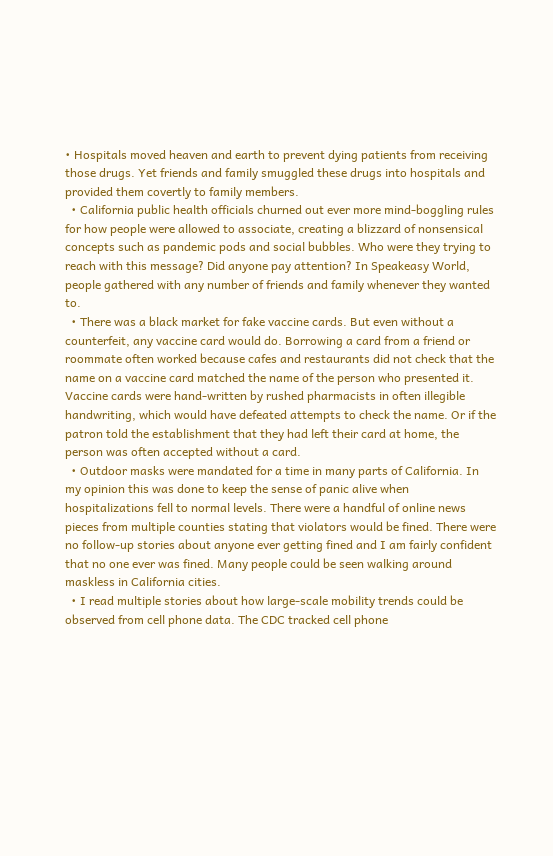• Hospitals moved heaven and earth to prevent dying patients from receiving those drugs. Yet friends and family smuggled these drugs into hospitals and provided them covertly to family members.
  • California public health officials churned out ever more mind-boggling rules for how people were allowed to associate, creating a blizzard of nonsensical concepts such as pandemic pods and social bubbles. Who were they trying to reach with this message? Did anyone pay attention? In Speakeasy World, people gathered with any number of friends and family whenever they wanted to.
  • There was a black market for fake vaccine cards. But even without a counterfeit, any vaccine card would do. Borrowing a card from a friend or roommate often worked because cafes and restaurants did not check that the name on a vaccine card matched the name of the person who presented it. Vaccine cards were hand-written by rushed pharmacists in often illegible handwriting, which would have defeated attempts to check the name. Or if the patron told the establishment that they had left their card at home, the person was often accepted without a card.
  • Outdoor masks were mandated for a time in many parts of California. In my opinion this was done to keep the sense of panic alive when hospitalizations fell to normal levels. There were a handful of online news pieces from multiple counties stating that violators would be fined. There were no follow-up stories about anyone ever getting fined and I am fairly confident that no one ever was fined. Many people could be seen walking around maskless in California cities.
  • I read multiple stories about how large-scale mobility trends could be observed from cell phone data. The CDC tracked cell phone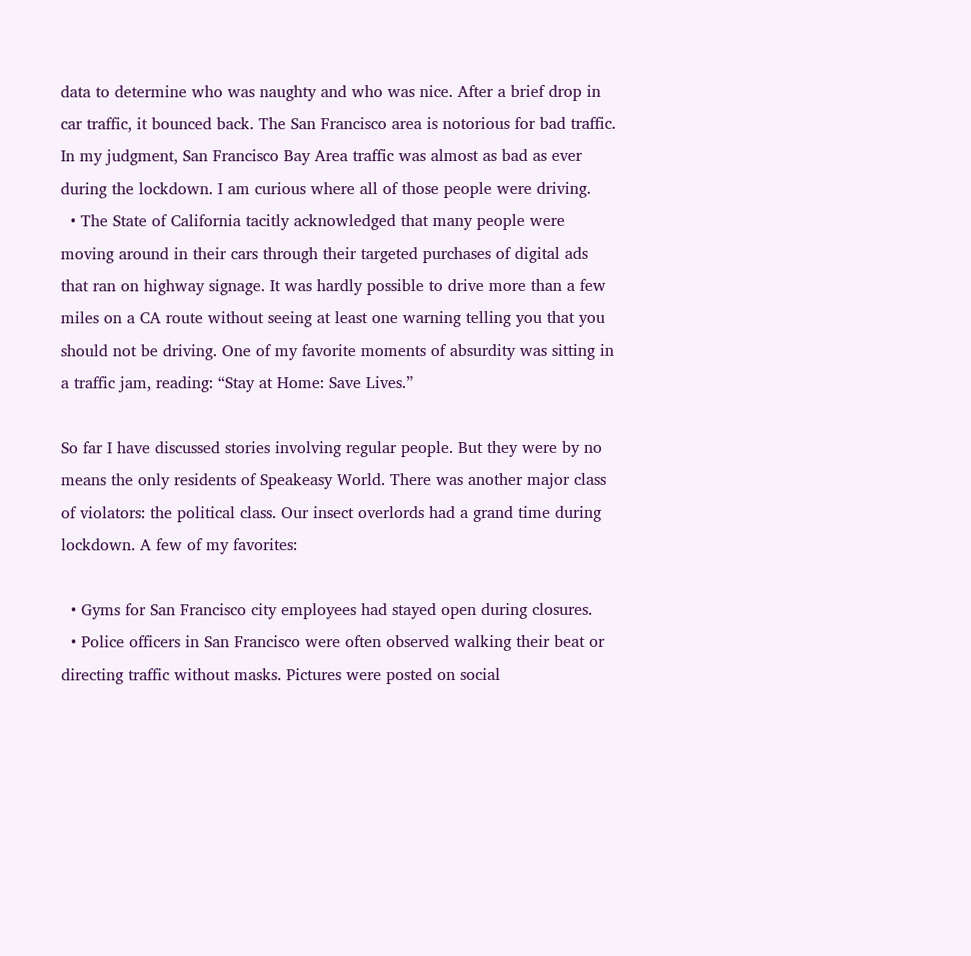data to determine who was naughty and who was nice. After a brief drop in car traffic, it bounced back. The San Francisco area is notorious for bad traffic. In my judgment, San Francisco Bay Area traffic was almost as bad as ever during the lockdown. I am curious where all of those people were driving.
  • The State of California tacitly acknowledged that many people were moving around in their cars through their targeted purchases of digital ads that ran on highway signage. It was hardly possible to drive more than a few miles on a CA route without seeing at least one warning telling you that you should not be driving. One of my favorite moments of absurdity was sitting in a traffic jam, reading: “Stay at Home: Save Lives.”

So far I have discussed stories involving regular people. But they were by no means the only residents of Speakeasy World. There was another major class of violators: the political class. Our insect overlords had a grand time during lockdown. A few of my favorites:

  • Gyms for San Francisco city employees had stayed open during closures.
  • Police officers in San Francisco were often observed walking their beat or directing traffic without masks. Pictures were posted on social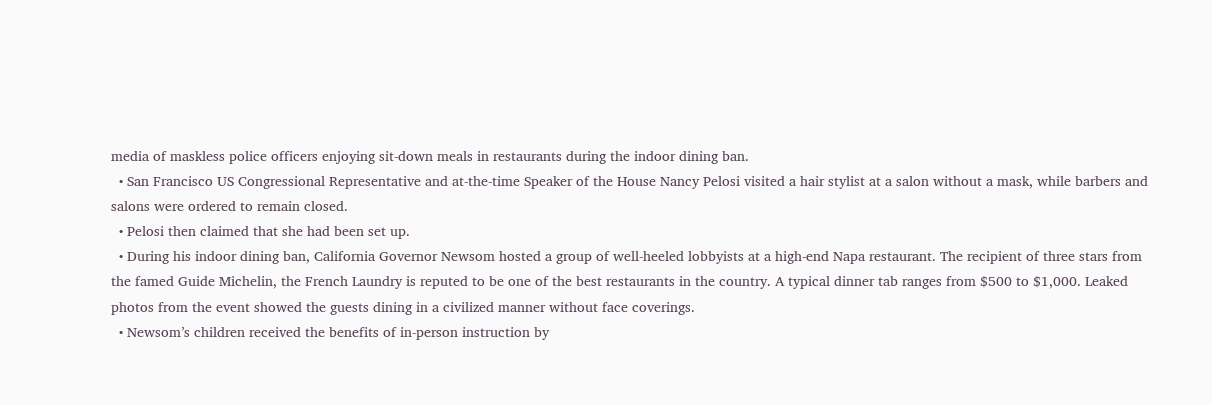media of maskless police officers enjoying sit-down meals in restaurants during the indoor dining ban.
  • San Francisco US Congressional Representative and at-the-time Speaker of the House Nancy Pelosi visited a hair stylist at a salon without a mask, while barbers and salons were ordered to remain closed.
  • Pelosi then claimed that she had been set up.
  • During his indoor dining ban, California Governor Newsom hosted a group of well-heeled lobbyists at a high-end Napa restaurant. The recipient of three stars from the famed Guide Michelin, the French Laundry is reputed to be one of the best restaurants in the country. A typical dinner tab ranges from $500 to $1,000. Leaked photos from the event showed the guests dining in a civilized manner without face coverings.
  • Newsom’s children received the benefits of in-person instruction by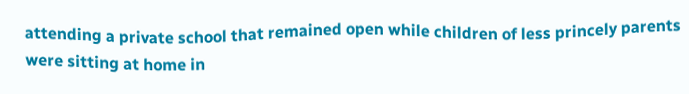attending a private school that remained open while children of less princely parents were sitting at home in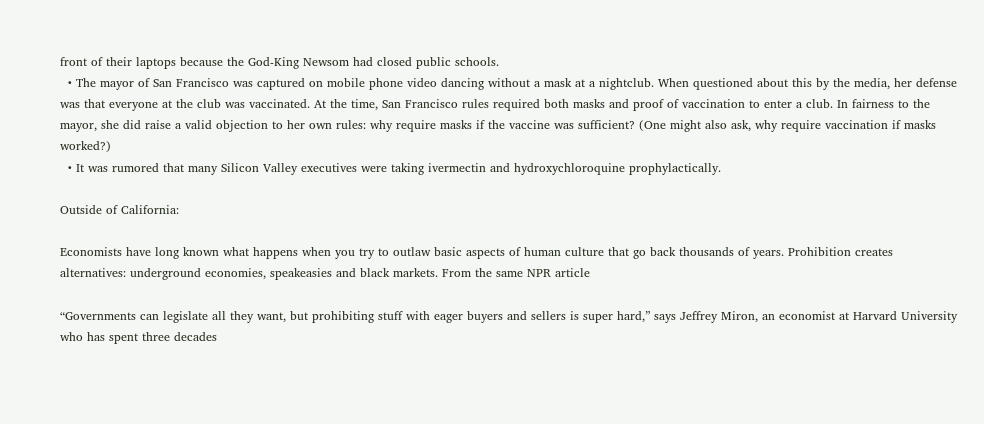front of their laptops because the God-King Newsom had closed public schools.
  • The mayor of San Francisco was captured on mobile phone video dancing without a mask at a nightclub. When questioned about this by the media, her defense was that everyone at the club was vaccinated. At the time, San Francisco rules required both masks and proof of vaccination to enter a club. In fairness to the mayor, she did raise a valid objection to her own rules: why require masks if the vaccine was sufficient? (One might also ask, why require vaccination if masks worked?)
  • It was rumored that many Silicon Valley executives were taking ivermectin and hydroxychloroquine prophylactically.

Outside of California:

Economists have long known what happens when you try to outlaw basic aspects of human culture that go back thousands of years. Prohibition creates alternatives: underground economies, speakeasies and black markets. From the same NPR article

“Governments can legislate all they want, but prohibiting stuff with eager buyers and sellers is super hard,” says Jeffrey Miron, an economist at Harvard University who has spent three decades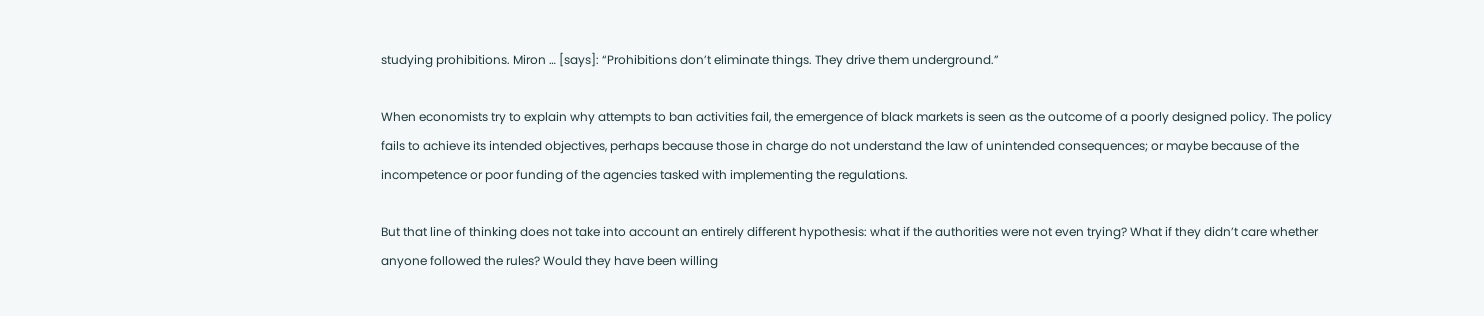studying prohibitions. Miron … [says]: “Prohibitions don’t eliminate things. They drive them underground.”

When economists try to explain why attempts to ban activities fail, the emergence of black markets is seen as the outcome of a poorly designed policy. The policy fails to achieve its intended objectives, perhaps because those in charge do not understand the law of unintended consequences; or maybe because of the incompetence or poor funding of the agencies tasked with implementing the regulations.

But that line of thinking does not take into account an entirely different hypothesis: what if the authorities were not even trying? What if they didn’t care whether anyone followed the rules? Would they have been willing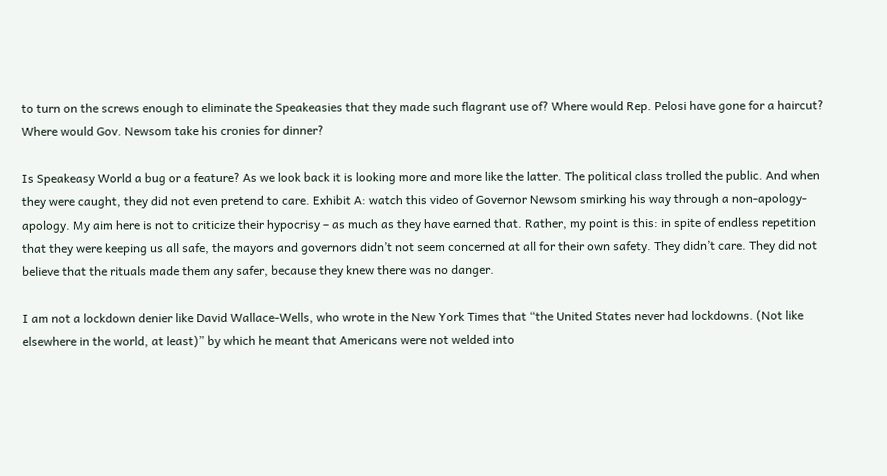to turn on the screws enough to eliminate the Speakeasies that they made such flagrant use of? Where would Rep. Pelosi have gone for a haircut? Where would Gov. Newsom take his cronies for dinner?

Is Speakeasy World a bug or a feature? As we look back it is looking more and more like the latter. The political class trolled the public. And when they were caught, they did not even pretend to care. Exhibit A: watch this video of Governor Newsom smirking his way through a non-apology-apology. My aim here is not to criticize their hypocrisy – as much as they have earned that. Rather, my point is this: in spite of endless repetition that they were keeping us all safe, the mayors and governors didn’t not seem concerned at all for their own safety. They didn’t care. They did not believe that the rituals made them any safer, because they knew there was no danger.

I am not a lockdown denier like David Wallace-Wells, who wrote in the New York Times that “the United States never had lockdowns. (Not like elsewhere in the world, at least)” by which he meant that Americans were not welded into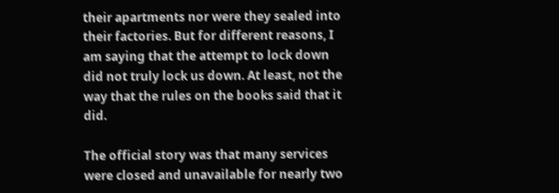their apartments nor were they sealed into their factories. But for different reasons, I am saying that the attempt to lock down did not truly lock us down. At least, not the way that the rules on the books said that it did.

The official story was that many services were closed and unavailable for nearly two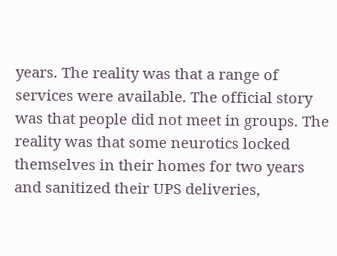years. The reality was that a range of services were available. The official story was that people did not meet in groups. The reality was that some neurotics locked themselves in their homes for two years and sanitized their UPS deliveries,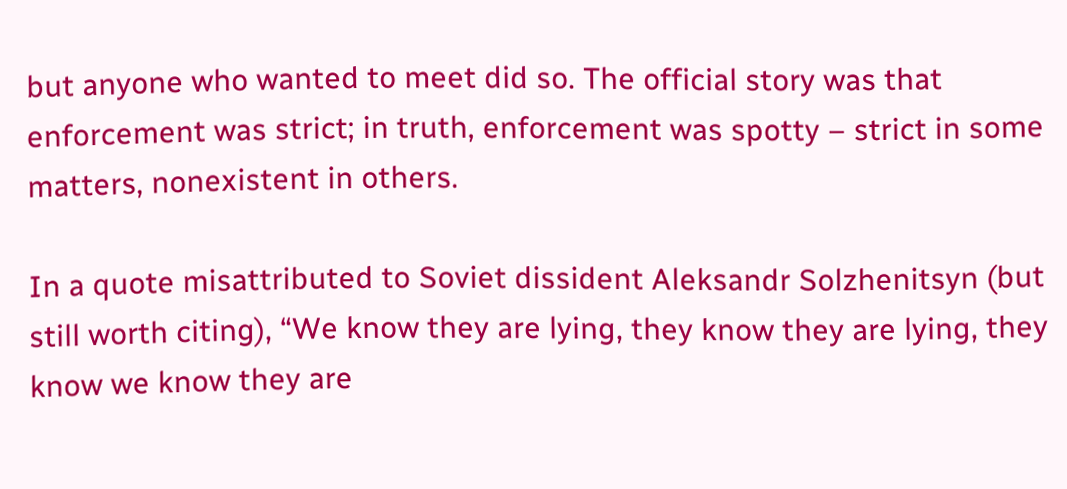but anyone who wanted to meet did so. The official story was that enforcement was strict; in truth, enforcement was spotty – strict in some matters, nonexistent in others.

In a quote misattributed to Soviet dissident Aleksandr Solzhenitsyn (but still worth citing), “We know they are lying, they know they are lying, they know we know they are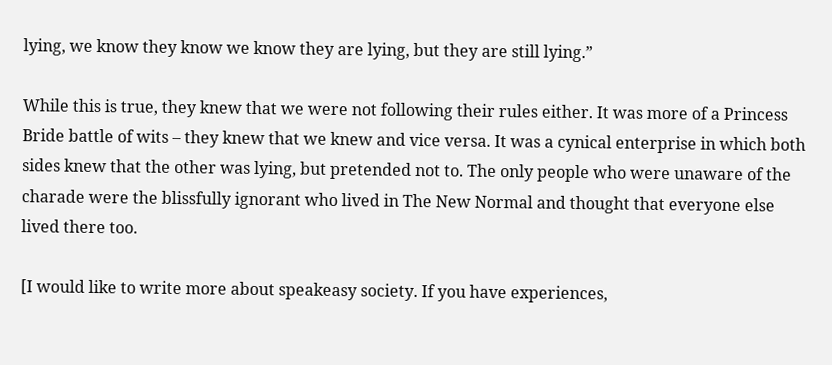lying, we know they know we know they are lying, but they are still lying.”

While this is true, they knew that we were not following their rules either. It was more of a Princess Bride battle of wits – they knew that we knew and vice versa. It was a cynical enterprise in which both sides knew that the other was lying, but pretended not to. The only people who were unaware of the charade were the blissfully ignorant who lived in The New Normal and thought that everyone else lived there too.

[I would like to write more about speakeasy society. If you have experiences,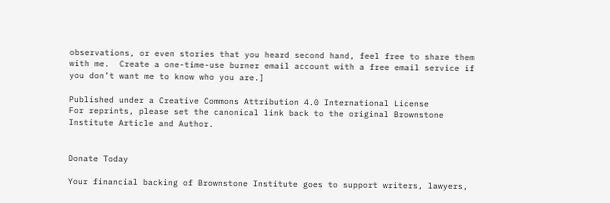observations, or even stories that you heard second hand, feel free to share them with me.  Create a one-time-use burner email account with a free email service if you don’t want me to know who you are.]

Published under a Creative Commons Attribution 4.0 International License
For reprints, please set the canonical link back to the original Brownstone Institute Article and Author.


Donate Today

Your financial backing of Brownstone Institute goes to support writers, lawyers,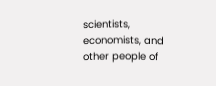scientists, economists, and other people of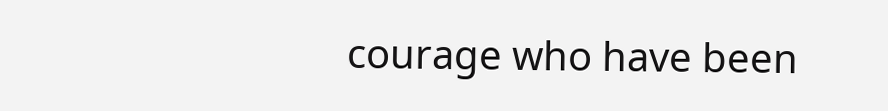courage who have been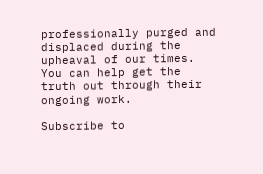professionally purged and displaced during the upheaval of our times. You can help get the truth out through their ongoing work.

Subscribe to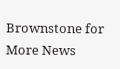Brownstone for More News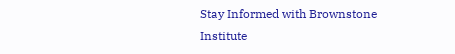Stay Informed with Brownstone Institute